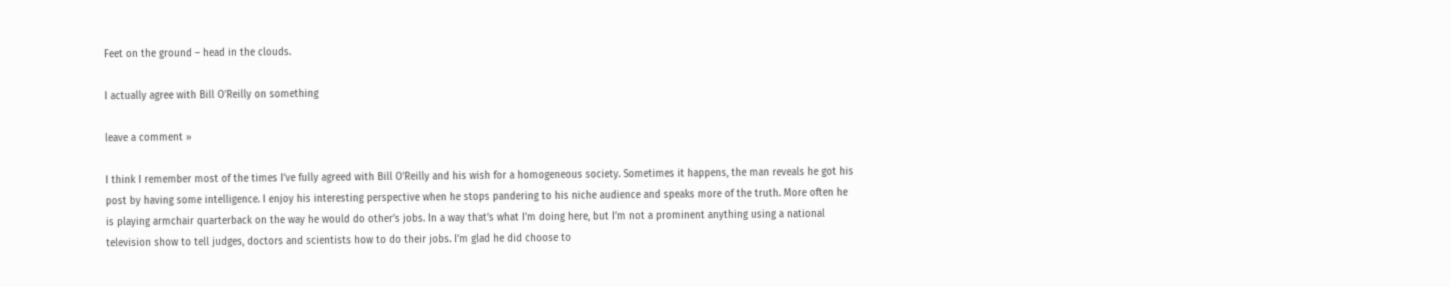Feet on the ground – head in the clouds.

I actually agree with Bill O’Reilly on something

leave a comment »

I think I remember most of the times I’ve fully agreed with Bill O’Reilly and his wish for a homogeneous society. Sometimes it happens, the man reveals he got his post by having some intelligence. I enjoy his interesting perspective when he stops pandering to his niche audience and speaks more of the truth. More often he is playing armchair quarterback on the way he would do other’s jobs. In a way that’s what I’m doing here, but I’m not a prominent anything using a national television show to tell judges, doctors and scientists how to do their jobs. I’m glad he did choose to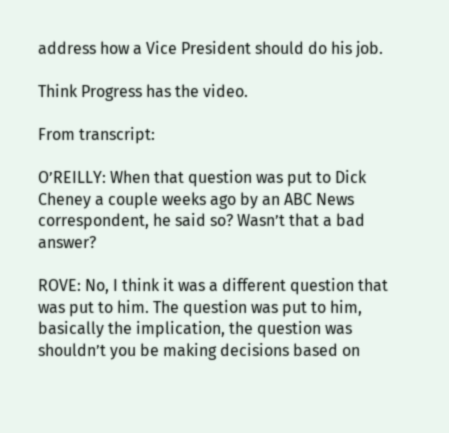address how a Vice President should do his job.

Think Progress has the video.

From transcript:

O’REILLY: When that question was put to Dick Cheney a couple weeks ago by an ABC News correspondent, he said so? Wasn’t that a bad answer?

ROVE: No, I think it was a different question that was put to him. The question was put to him, basically the implication, the question was shouldn’t you be making decisions based on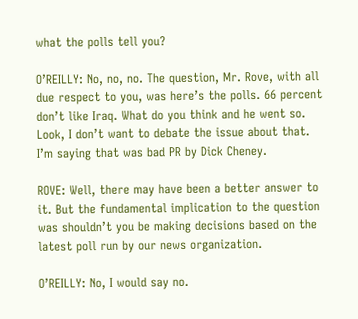what the polls tell you?

O’REILLY: No, no, no. The question, Mr. Rove, with all due respect to you, was here’s the polls. 66 percent don’t like Iraq. What do you think and he went so. Look, I don’t want to debate the issue about that. I’m saying that was bad PR by Dick Cheney.

ROVE: Well, there may have been a better answer to it. But the fundamental implication to the question was shouldn’t you be making decisions based on the latest poll run by our news organization.

O’REILLY: No, I would say no.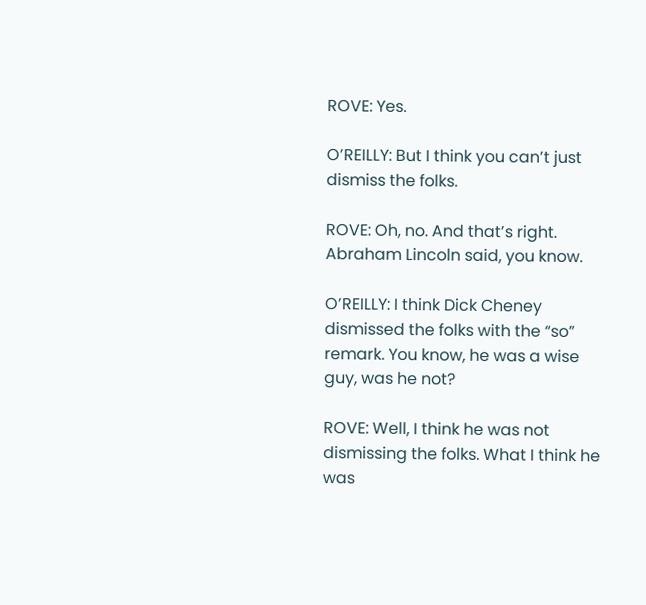ROVE: Yes.

O’REILLY: But I think you can’t just dismiss the folks.

ROVE: Oh, no. And that’s right. Abraham Lincoln said, you know.

O’REILLY: I think Dick Cheney dismissed the folks with the “so” remark. You know, he was a wise guy, was he not?

ROVE: Well, I think he was not dismissing the folks. What I think he was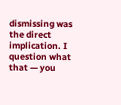dismissing was the direct implication. I question what that — you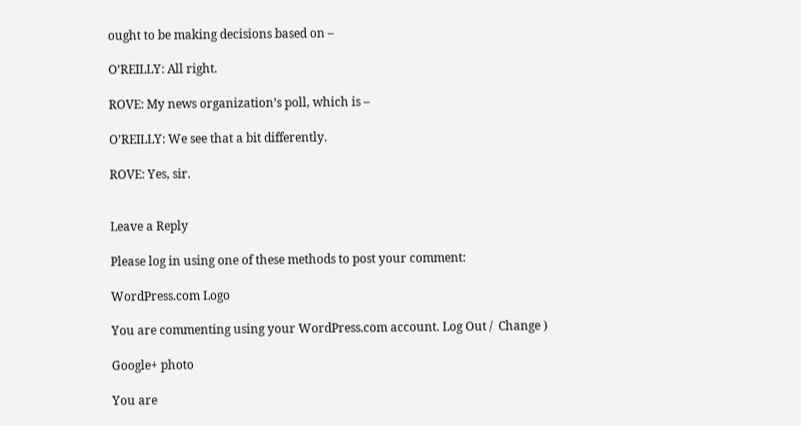ought to be making decisions based on –

O’REILLY: All right.

ROVE: My news organization’s poll, which is –

O’REILLY: We see that a bit differently.

ROVE: Yes, sir.


Leave a Reply

Please log in using one of these methods to post your comment:

WordPress.com Logo

You are commenting using your WordPress.com account. Log Out /  Change )

Google+ photo

You are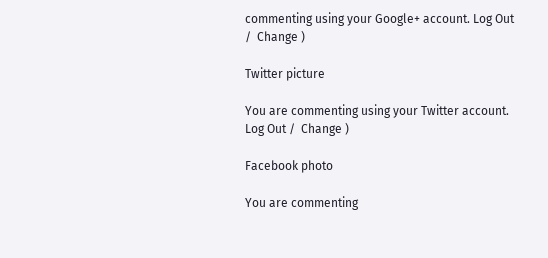commenting using your Google+ account. Log Out /  Change )

Twitter picture

You are commenting using your Twitter account. Log Out /  Change )

Facebook photo

You are commenting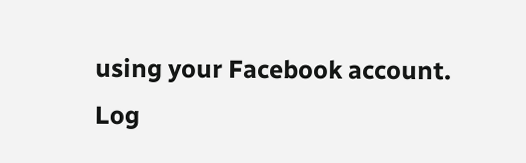using your Facebook account. Log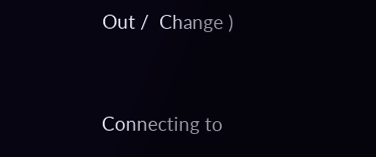Out /  Change )


Connecting to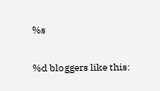%s

%d bloggers like this: